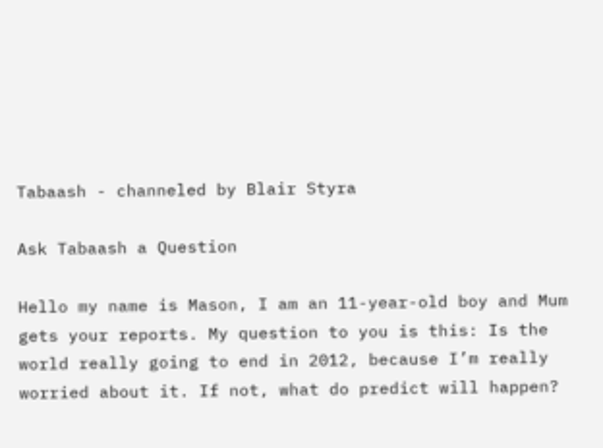Tabaash - channeled by Blair Styra

Ask Tabaash a Question

Hello my name is Mason, I am an 11-year-old boy and Mum gets your reports. My question to you is this: Is the world really going to end in 2012, because I’m really worried about it. If not, what do predict will happen?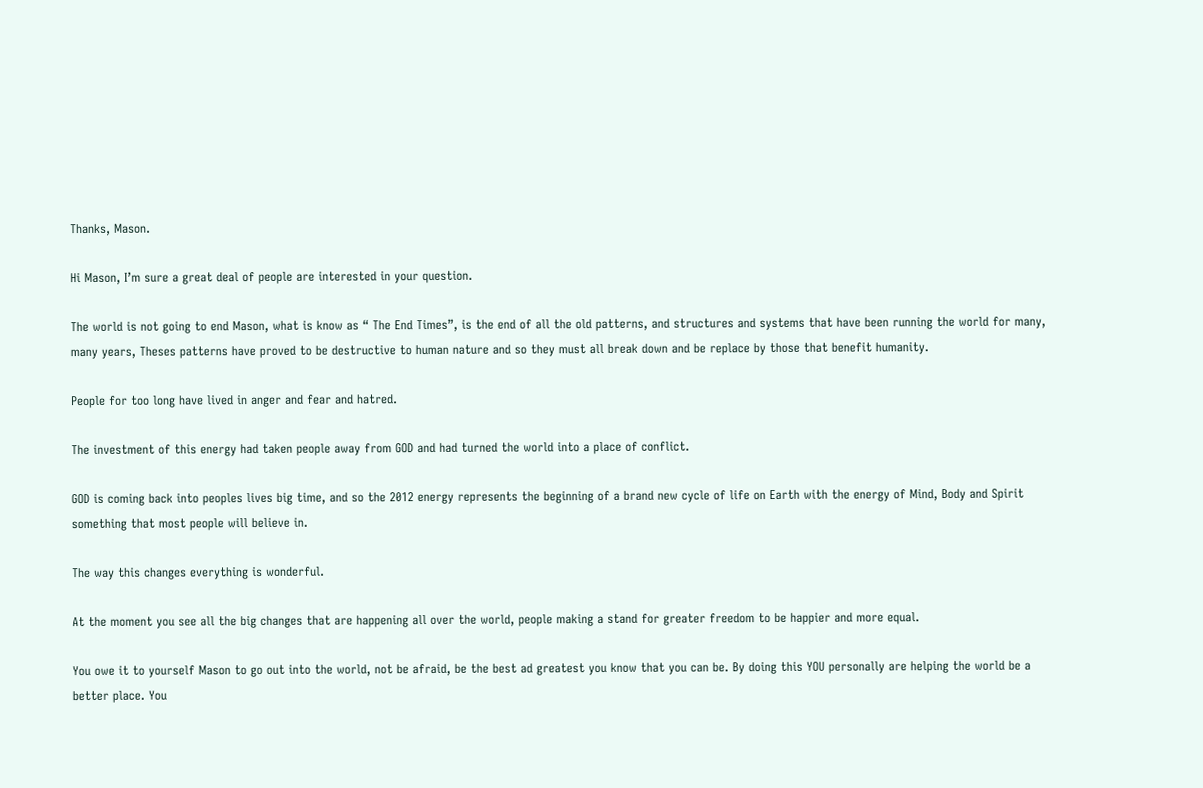Thanks, Mason.

Hi Mason, I’m sure a great deal of people are interested in your question.

The world is not going to end Mason, what is know as “ The End Times”, is the end of all the old patterns, and structures and systems that have been running the world for many, many years, Theses patterns have proved to be destructive to human nature and so they must all break down and be replace by those that benefit humanity.

People for too long have lived in anger and fear and hatred.

The investment of this energy had taken people away from GOD and had turned the world into a place of conflict.

GOD is coming back into peoples lives big time, and so the 2012 energy represents the beginning of a brand new cycle of life on Earth with the energy of Mind, Body and Spirit something that most people will believe in.

The way this changes everything is wonderful.

At the moment you see all the big changes that are happening all over the world, people making a stand for greater freedom to be happier and more equal.

You owe it to yourself Mason to go out into the world, not be afraid, be the best ad greatest you know that you can be. By doing this YOU personally are helping the world be a better place. You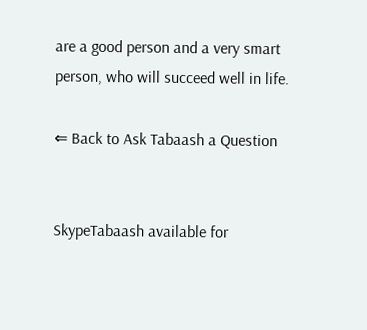are a good person and a very smart person, who will succeed well in life.

⇐ Back to Ask Tabaash a Question


SkypeTabaash available for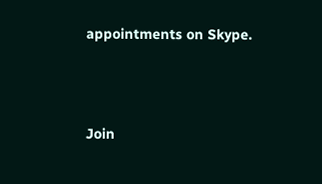appointments on Skype.




Join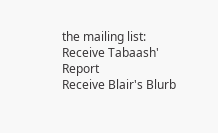the mailing list:
Receive Tabaash' Report
Receive Blair's Blurb